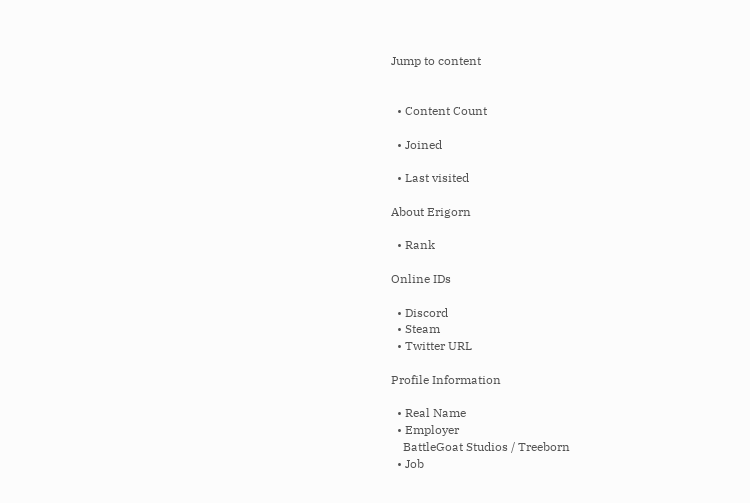Jump to content


  • Content Count

  • Joined

  • Last visited

About Erigorn

  • Rank

Online IDs

  • Discord
  • Steam
  • Twitter URL

Profile Information

  • Real Name
  • Employer
    BattleGoat Studios / Treeborn
  • Job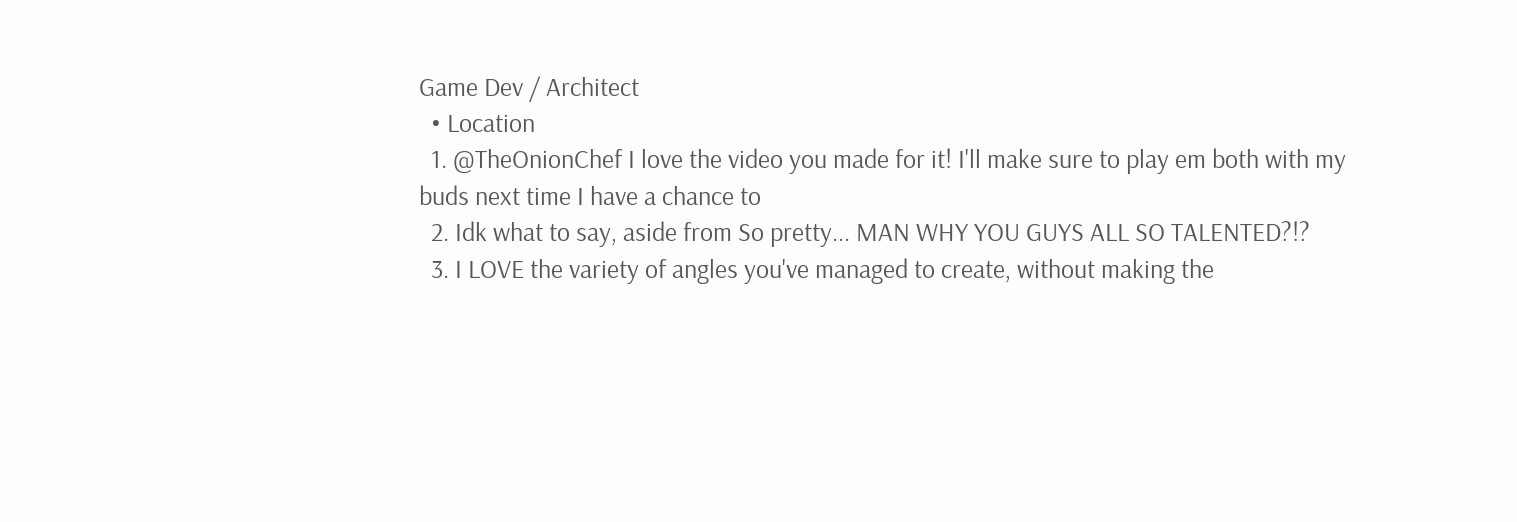Game Dev / Architect
  • Location
  1. @TheOnionChef I love the video you made for it! I'll make sure to play em both with my buds next time I have a chance to
  2. Idk what to say, aside from So pretty... MAN WHY YOU GUYS ALL SO TALENTED?!?
  3. I LOVE the variety of angles you've managed to create, without making the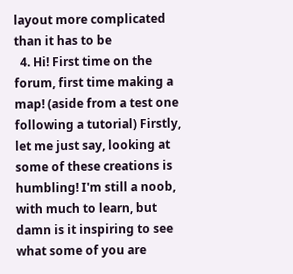layout more complicated than it has to be
  4. Hi! First time on the forum, first time making a map! (aside from a test one following a tutorial) Firstly, let me just say, looking at some of these creations is humbling! I'm still a noob, with much to learn, but damn is it inspiring to see what some of you are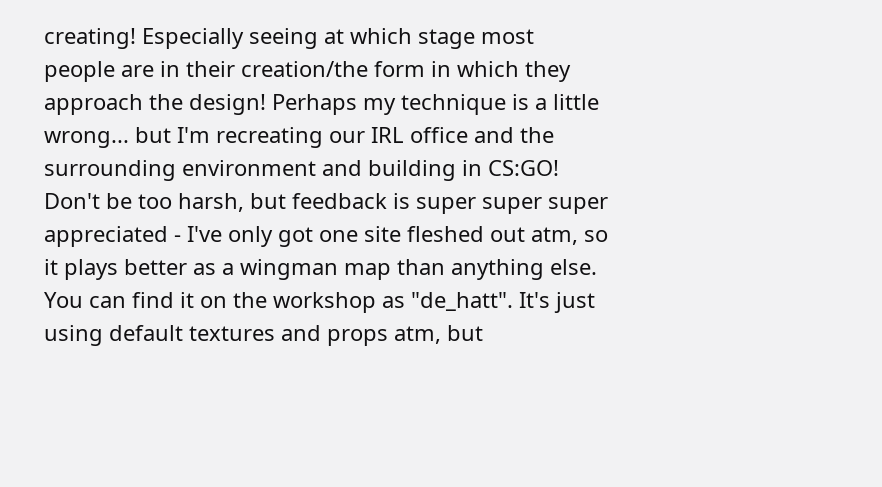creating! Especially seeing at which stage most people are in their creation/the form in which they approach the design! Perhaps my technique is a little wrong... but I'm recreating our IRL office and the surrounding environment and building in CS:GO! Don't be too harsh, but feedback is super super super appreciated - I've only got one site fleshed out atm, so it plays better as a wingman map than anything else. You can find it on the workshop as "de_hatt". It's just using default textures and props atm, but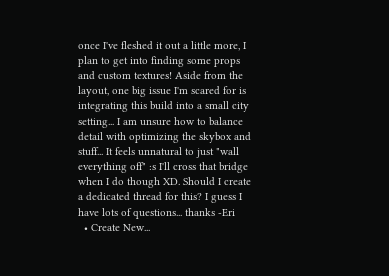once I've fleshed it out a little more, I plan to get into finding some props and custom textures! Aside from the layout, one big issue I'm scared for is integrating this build into a small city setting... I am unsure how to balance detail with optimizing the skybox and stuff... It feels unnatural to just "wall everything off" :s I'll cross that bridge when I do though XD. Should I create a dedicated thread for this? I guess I have lots of questions... thanks -Eri
  • Create New...